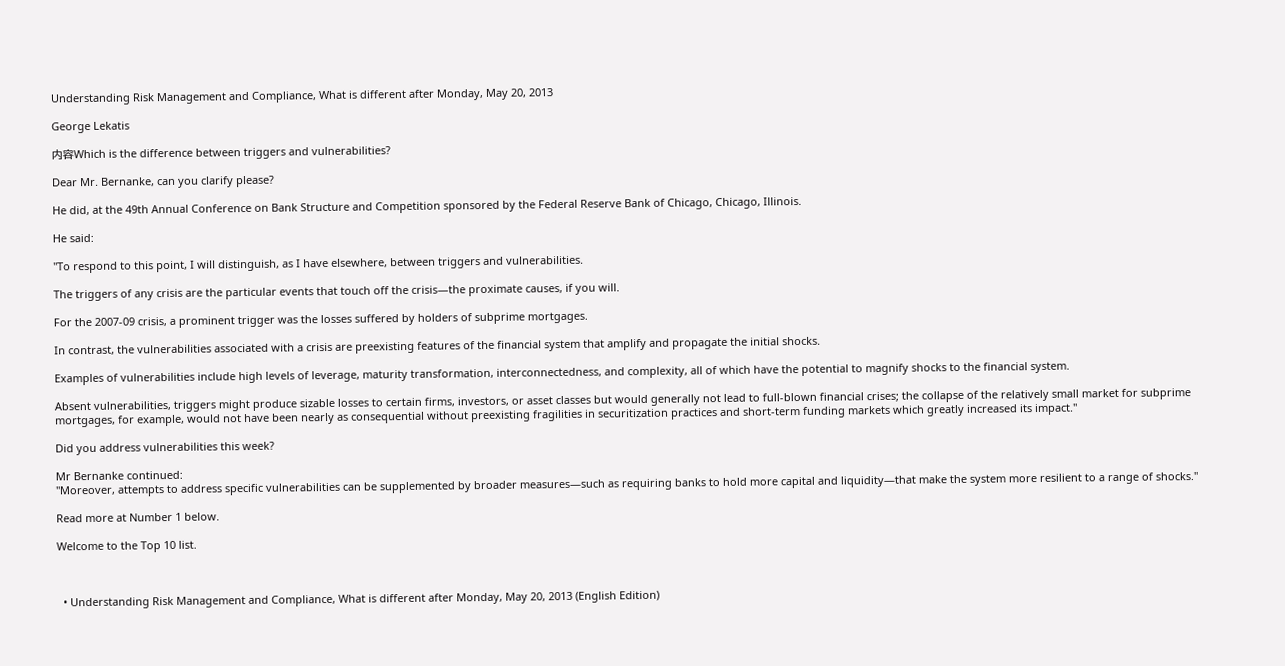Understanding Risk Management and Compliance, What is different after Monday, May 20, 2013

George Lekatis

内容Which is the difference between triggers and vulnerabilities?

Dear Mr. Bernanke, can you clarify please?

He did, at the 49th Annual Conference on Bank Structure and Competition sponsored by the Federal Reserve Bank of Chicago, Chicago, Illinois.

He said:

"To respond to this point, I will distinguish, as I have elsewhere, between triggers and vulnerabilities.

The triggers of any crisis are the particular events that touch off the crisis—the proximate causes, if you will.

For the 2007-09 crisis, a prominent trigger was the losses suffered by holders of subprime mortgages.

In contrast, the vulnerabilities associated with a crisis are preexisting features of the financial system that amplify and propagate the initial shocks.

Examples of vulnerabilities include high levels of leverage, maturity transformation, interconnectedness, and complexity, all of which have the potential to magnify shocks to the financial system.

Absent vulnerabilities, triggers might produce sizable losses to certain firms, investors, or asset classes but would generally not lead to full-blown financial crises; the collapse of the relatively small market for subprime mortgages, for example, would not have been nearly as consequential without preexisting fragilities in securitization practices and short-term funding markets which greatly increased its impact."

Did you address vulnerabilities this week?

Mr Bernanke continued:
"Moreover, attempts to address specific vulnerabilities can be supplemented by broader measures—such as requiring banks to hold more capital and liquidity—that make the system more resilient to a range of shocks."

Read more at Number 1 below.

Welcome to the Top 10 list.



  • Understanding Risk Management and Compliance, What is different after Monday, May 20, 2013 (English Edition)